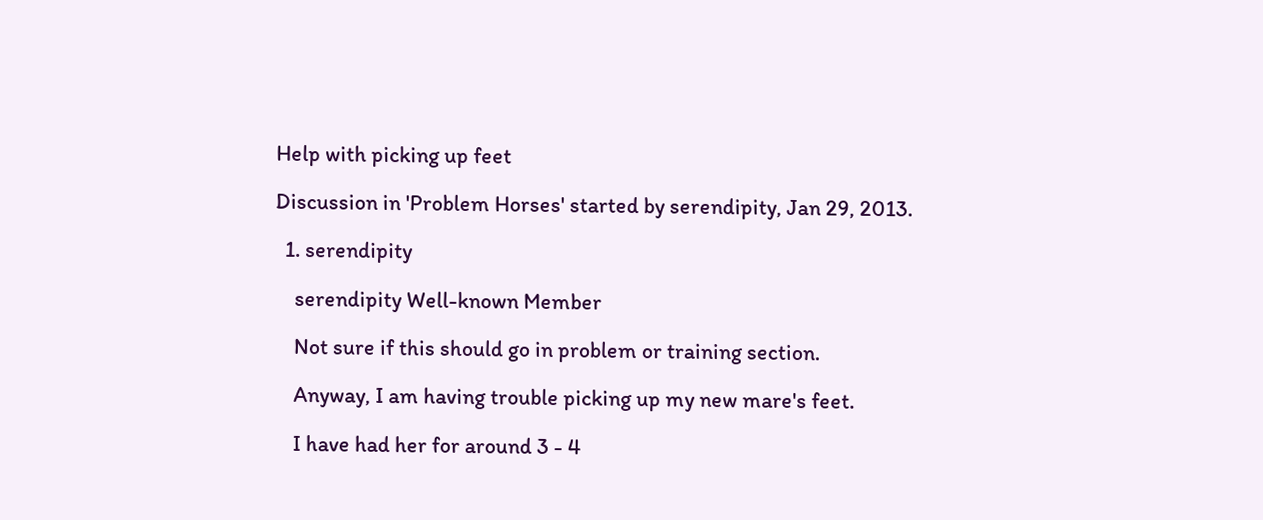Help with picking up feet

Discussion in 'Problem Horses' started by serendipity, Jan 29, 2013.

  1. serendipity

    serendipity Well-known Member

    Not sure if this should go in problem or training section.

    Anyway, I am having trouble picking up my new mare's feet.

    I have had her for around 3 - 4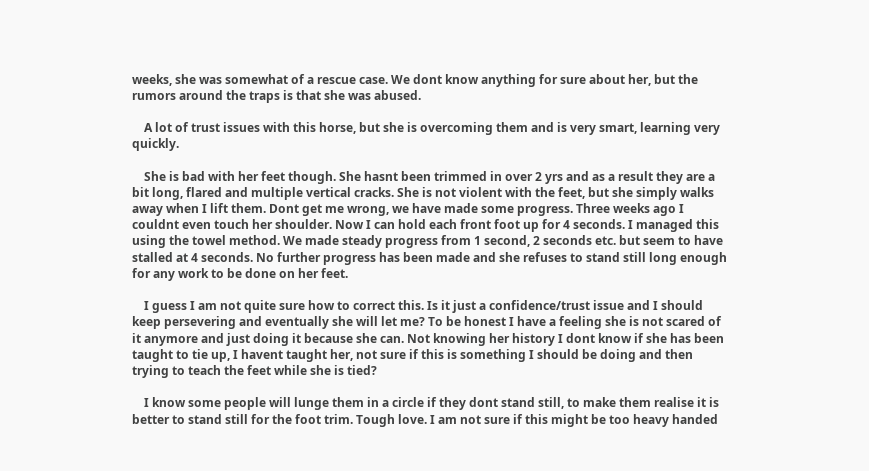weeks, she was somewhat of a rescue case. We dont know anything for sure about her, but the rumors around the traps is that she was abused.

    A lot of trust issues with this horse, but she is overcoming them and is very smart, learning very quickly.

    She is bad with her feet though. She hasnt been trimmed in over 2 yrs and as a result they are a bit long, flared and multiple vertical cracks. She is not violent with the feet, but she simply walks away when I lift them. Dont get me wrong, we have made some progress. Three weeks ago I couldnt even touch her shoulder. Now I can hold each front foot up for 4 seconds. I managed this using the towel method. We made steady progress from 1 second, 2 seconds etc. but seem to have stalled at 4 seconds. No further progress has been made and she refuses to stand still long enough for any work to be done on her feet.

    I guess I am not quite sure how to correct this. Is it just a confidence/trust issue and I should keep persevering and eventually she will let me? To be honest I have a feeling she is not scared of it anymore and just doing it because she can. Not knowing her history I dont know if she has been taught to tie up, I havent taught her, not sure if this is something I should be doing and then trying to teach the feet while she is tied?

    I know some people will lunge them in a circle if they dont stand still, to make them realise it is better to stand still for the foot trim. Tough love. I am not sure if this might be too heavy handed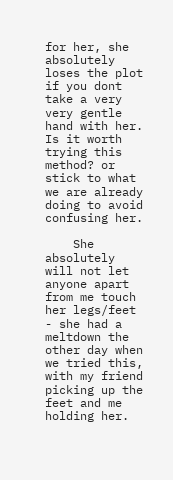for her, she absolutely loses the plot if you dont take a very very gentle hand with her. Is it worth trying this method? or stick to what we are already doing to avoid confusing her.

    She absolutely will not let anyone apart from me touch her legs/feet - she had a meltdown the other day when we tried this, with my friend picking up the feet and me holding her.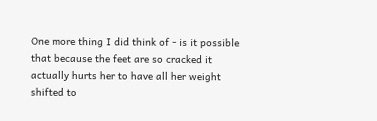One more thing I did think of - is it possible that because the feet are so cracked it actually hurts her to have all her weight shifted to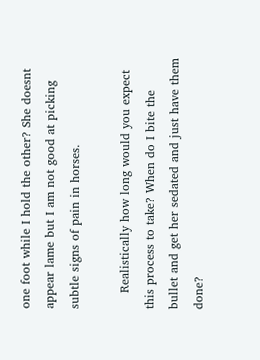one foot while I hold the other? She doesnt appear lame but I am not good at picking subtle signs of pain in horses.

    Realistically how long would you expect this process to take? When do I bite the bullet and get her sedated and just have them done?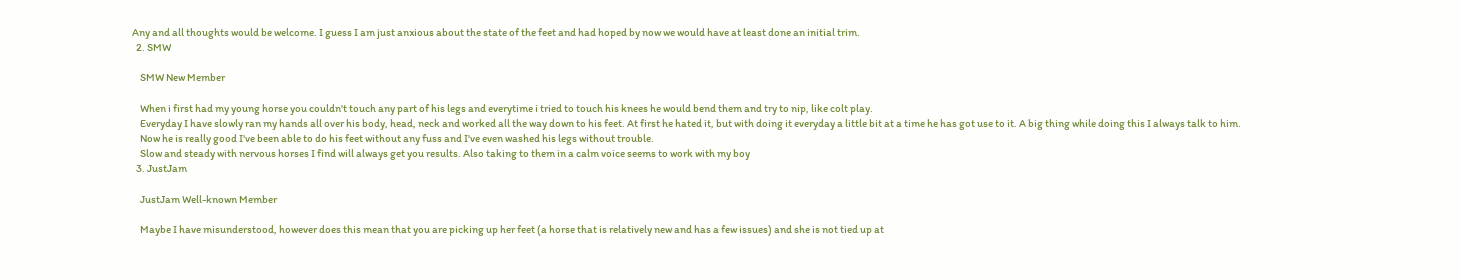Any and all thoughts would be welcome. I guess I am just anxious about the state of the feet and had hoped by now we would have at least done an initial trim.
  2. SMW

    SMW New Member

    When i first had my young horse you couldn't touch any part of his legs and everytime i tried to touch his knees he would bend them and try to nip, like colt play.
    Everyday I have slowly ran my hands all over his body, head, neck and worked all the way down to his feet. At first he hated it, but with doing it everyday a little bit at a time he has got use to it. A big thing while doing this I always talk to him.
    Now he is really good I've been able to do his feet without any fuss and I've even washed his legs without trouble.
    Slow and steady with nervous horses I find will always get you results. Also taking to them in a calm voice seems to work with my boy
  3. JustJam

    JustJam Well-known Member

    Maybe I have misunderstood, however does this mean that you are picking up her feet (a horse that is relatively new and has a few issues) and she is not tied up at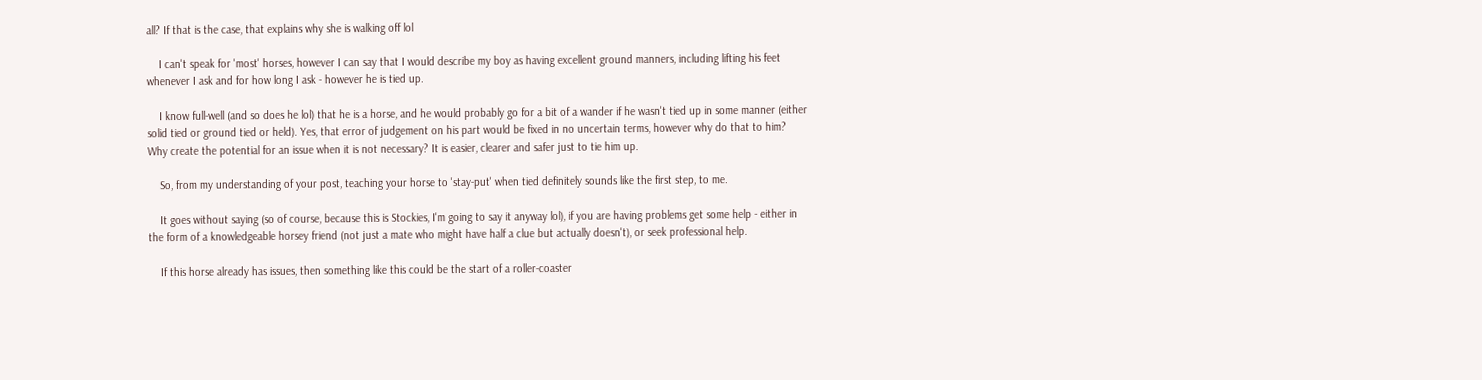all? If that is the case, that explains why she is walking off lol

    I can't speak for 'most' horses, however I can say that I would describe my boy as having excellent ground manners, including lifting his feet whenever I ask and for how long I ask - however he is tied up.

    I know full-well (and so does he lol) that he is a horse, and he would probably go for a bit of a wander if he wasn't tied up in some manner (either solid tied or ground tied or held). Yes, that error of judgement on his part would be fixed in no uncertain terms, however why do that to him? Why create the potential for an issue when it is not necessary? It is easier, clearer and safer just to tie him up.

    So, from my understanding of your post, teaching your horse to 'stay-put' when tied definitely sounds like the first step, to me.

    It goes without saying (so of course, because this is Stockies, I'm going to say it anyway lol), if you are having problems get some help - either in the form of a knowledgeable horsey friend (not just a mate who might have half a clue but actually doesn't), or seek professional help.

    If this horse already has issues, then something like this could be the start of a roller-coaster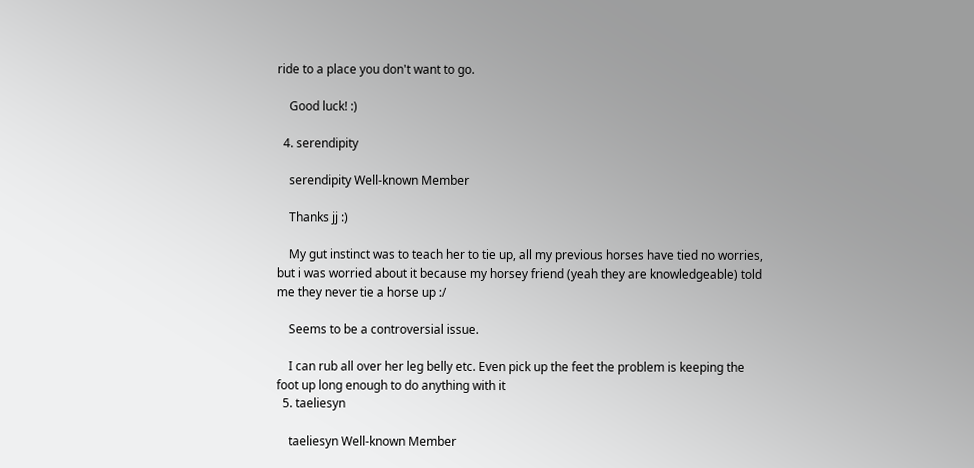ride to a place you don't want to go.

    Good luck! :)

  4. serendipity

    serendipity Well-known Member

    Thanks jj :)

    My gut instinct was to teach her to tie up, all my previous horses have tied no worries, but i was worried about it because my horsey friend (yeah they are knowledgeable) told me they never tie a horse up :/

    Seems to be a controversial issue.

    I can rub all over her leg belly etc. Even pick up the feet the problem is keeping the foot up long enough to do anything with it
  5. taeliesyn

    taeliesyn Well-known Member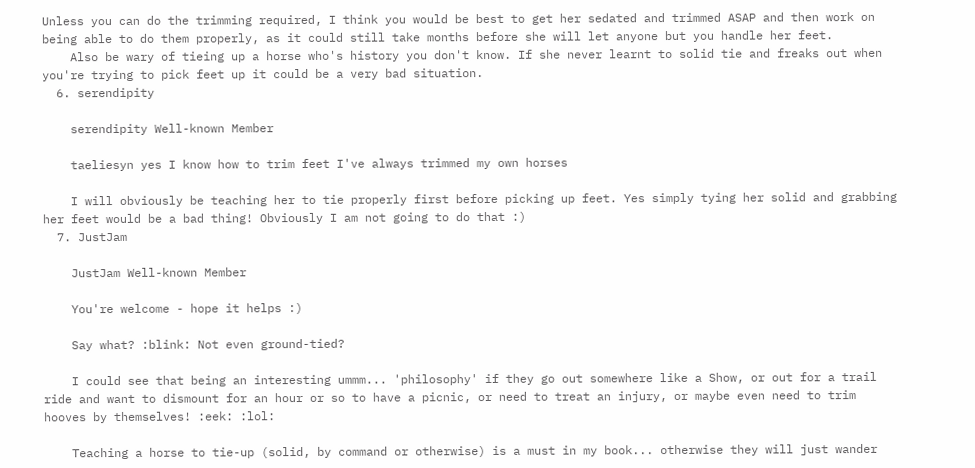Unless you can do the trimming required, I think you would be best to get her sedated and trimmed ASAP and then work on being able to do them properly, as it could still take months before she will let anyone but you handle her feet.
    Also be wary of tieing up a horse who's history you don't know. If she never learnt to solid tie and freaks out when you're trying to pick feet up it could be a very bad situation.
  6. serendipity

    serendipity Well-known Member

    taeliesyn yes I know how to trim feet I've always trimmed my own horses

    I will obviously be teaching her to tie properly first before picking up feet. Yes simply tying her solid and grabbing her feet would be a bad thing! Obviously I am not going to do that :)
  7. JustJam

    JustJam Well-known Member

    You're welcome - hope it helps :)

    Say what? :blink: Not even ground-tied?

    I could see that being an interesting ummm... 'philosophy' if they go out somewhere like a Show, or out for a trail ride and want to dismount for an hour or so to have a picnic, or need to treat an injury, or maybe even need to trim hooves by themselves! :eek: :lol:

    Teaching a horse to tie-up (solid, by command or otherwise) is a must in my book... otherwise they will just wander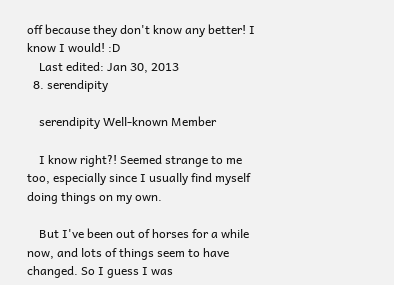off because they don't know any better! I know I would! :D
    Last edited: Jan 30, 2013
  8. serendipity

    serendipity Well-known Member

    I know right?! Seemed strange to me too, especially since I usually find myself doing things on my own.

    But I've been out of horses for a while now, and lots of things seem to have changed. So I guess I was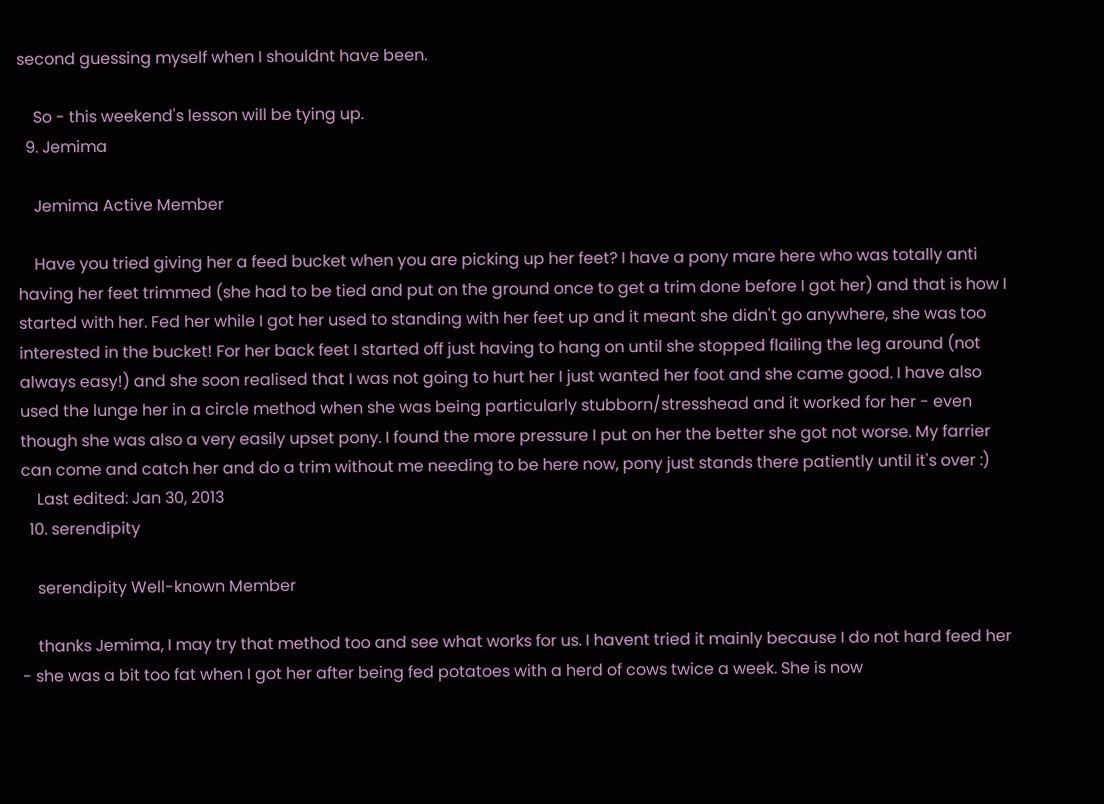second guessing myself when I shouldnt have been.

    So - this weekend's lesson will be tying up.
  9. Jemima

    Jemima Active Member

    Have you tried giving her a feed bucket when you are picking up her feet? I have a pony mare here who was totally anti having her feet trimmed (she had to be tied and put on the ground once to get a trim done before I got her) and that is how I started with her. Fed her while I got her used to standing with her feet up and it meant she didn't go anywhere, she was too interested in the bucket! For her back feet I started off just having to hang on until she stopped flailing the leg around (not always easy!) and she soon realised that I was not going to hurt her I just wanted her foot and she came good. I have also used the lunge her in a circle method when she was being particularly stubborn/stresshead and it worked for her - even though she was also a very easily upset pony. I found the more pressure I put on her the better she got not worse. My farrier can come and catch her and do a trim without me needing to be here now, pony just stands there patiently until it's over :)
    Last edited: Jan 30, 2013
  10. serendipity

    serendipity Well-known Member

    thanks Jemima, I may try that method too and see what works for us. I havent tried it mainly because I do not hard feed her - she was a bit too fat when I got her after being fed potatoes with a herd of cows twice a week. She is now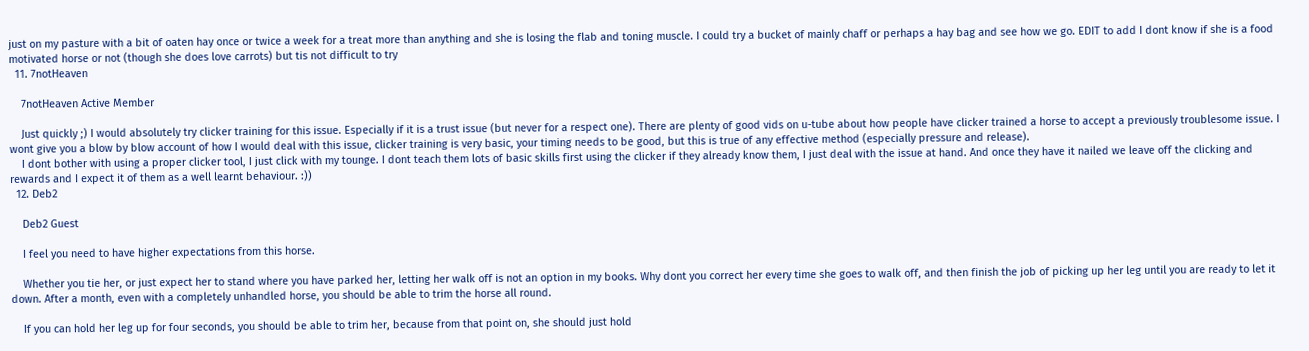just on my pasture with a bit of oaten hay once or twice a week for a treat more than anything and she is losing the flab and toning muscle. I could try a bucket of mainly chaff or perhaps a hay bag and see how we go. EDIT to add I dont know if she is a food motivated horse or not (though she does love carrots) but tis not difficult to try
  11. 7notHeaven

    7notHeaven Active Member

    Just quickly ;) I would absolutely try clicker training for this issue. Especially if it is a trust issue (but never for a respect one). There are plenty of good vids on u-tube about how people have clicker trained a horse to accept a previously troublesome issue. I wont give you a blow by blow account of how I would deal with this issue, clicker training is very basic, your timing needs to be good, but this is true of any effective method (especially pressure and release).
    I dont bother with using a proper clicker tool, I just click with my tounge. I dont teach them lots of basic skills first using the clicker if they already know them, I just deal with the issue at hand. And once they have it nailed we leave off the clicking and rewards and I expect it of them as a well learnt behaviour. :))
  12. Deb2

    Deb2 Guest

    I feel you need to have higher expectations from this horse.

    Whether you tie her, or just expect her to stand where you have parked her, letting her walk off is not an option in my books. Why dont you correct her every time she goes to walk off, and then finish the job of picking up her leg until you are ready to let it down. After a month, even with a completely unhandled horse, you should be able to trim the horse all round.

    If you can hold her leg up for four seconds, you should be able to trim her, because from that point on, she should just hold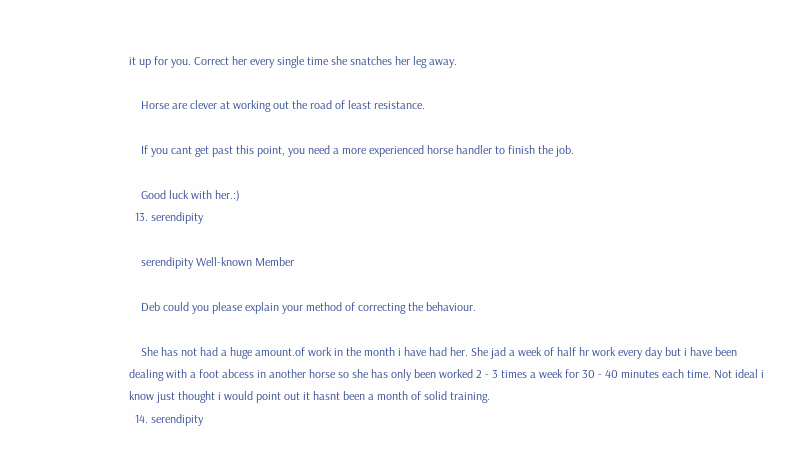it up for you. Correct her every single time she snatches her leg away.

    Horse are clever at working out the road of least resistance.

    If you cant get past this point, you need a more experienced horse handler to finish the job.

    Good luck with her.:)
  13. serendipity

    serendipity Well-known Member

    Deb could you please explain your method of correcting the behaviour.

    She has not had a huge amount.of work in the month i have had her. She jad a week of half hr work every day but i have been dealing with a foot abcess in another horse so she has only been worked 2 - 3 times a week for 30 - 40 minutes each time. Not ideal i know just thought i would point out it hasnt been a month of solid training.
  14. serendipity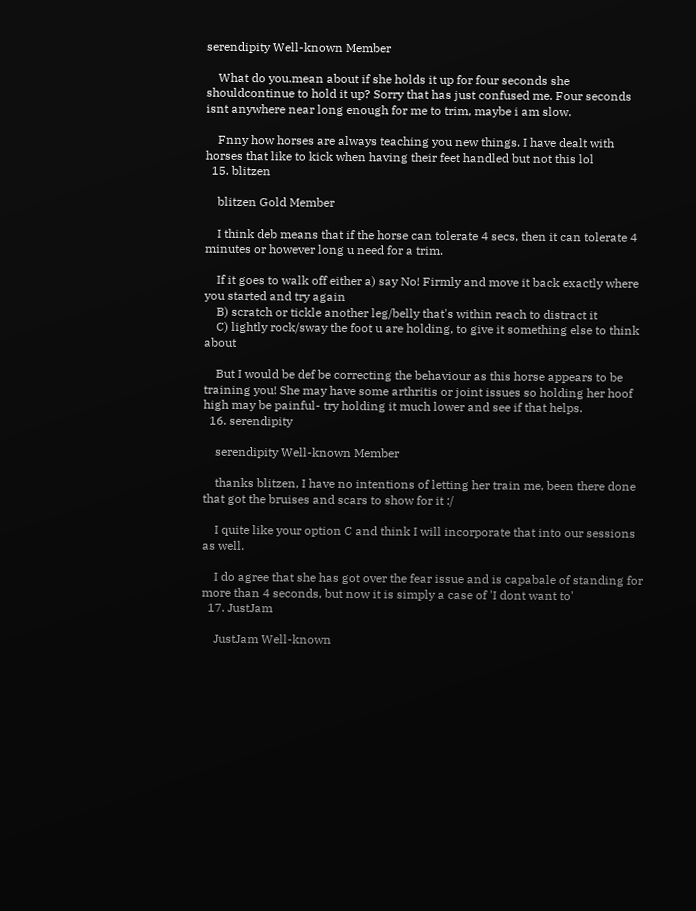serendipity Well-known Member

    What do you.mean about if she holds it up for four seconds she shouldcontinue to hold it up? Sorry that has just confused me. Four seconds isnt anywhere near long enough for me to trim, maybe i am slow.

    Fnny how horses are always teaching you new things. I have dealt with horses that like to kick when having their feet handled but not this lol
  15. blitzen

    blitzen Gold Member

    I think deb means that if the horse can tolerate 4 secs, then it can tolerate 4 minutes or however long u need for a trim.

    If it goes to walk off either a) say No! Firmly and move it back exactly where you started and try again
    B) scratch or tickle another leg/belly that's within reach to distract it
    C) lightly rock/sway the foot u are holding, to give it something else to think about

    But I would be def be correcting the behaviour as this horse appears to be training you! She may have some arthritis or joint issues so holding her hoof high may be painful- try holding it much lower and see if that helps.
  16. serendipity

    serendipity Well-known Member

    thanks blitzen, I have no intentions of letting her train me, been there done that got the bruises and scars to show for it :/

    I quite like your option C and think I will incorporate that into our sessions as well.

    I do agree that she has got over the fear issue and is capabale of standing for more than 4 seconds, but now it is simply a case of 'I dont want to'
  17. JustJam

    JustJam Well-known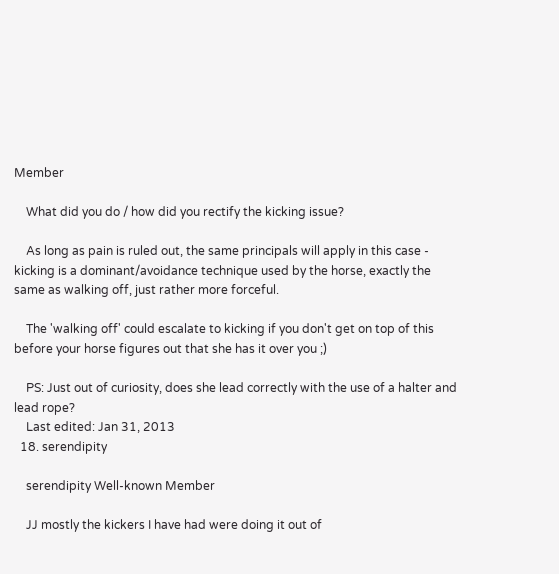Member

    What did you do / how did you rectify the kicking issue?

    As long as pain is ruled out, the same principals will apply in this case - kicking is a dominant/avoidance technique used by the horse, exactly the same as walking off, just rather more forceful.

    The 'walking off' could escalate to kicking if you don't get on top of this before your horse figures out that she has it over you ;)

    PS: Just out of curiosity, does she lead correctly with the use of a halter and lead rope?
    Last edited: Jan 31, 2013
  18. serendipity

    serendipity Well-known Member

    JJ mostly the kickers I have had were doing it out of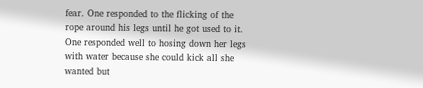fear. One responded to the flicking of the rope around his legs until he got used to it. One responded well to hosing down her legs with water because she could kick all she wanted but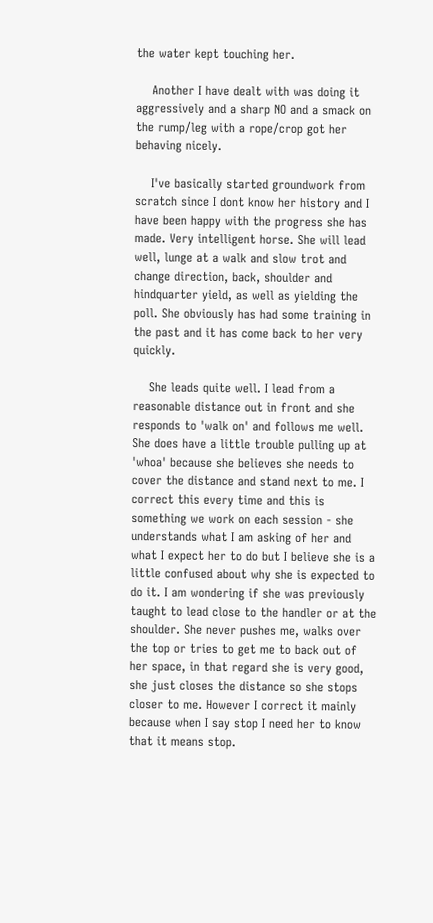the water kept touching her.

    Another I have dealt with was doing it aggressively and a sharp NO and a smack on the rump/leg with a rope/crop got her behaving nicely.

    I've basically started groundwork from scratch since I dont know her history and I have been happy with the progress she has made. Very intelligent horse. She will lead well, lunge at a walk and slow trot and change direction, back, shoulder and hindquarter yield, as well as yielding the poll. She obviously has had some training in the past and it has come back to her very quickly.

    She leads quite well. I lead from a reasonable distance out in front and she responds to 'walk on' and follows me well. She does have a little trouble pulling up at 'whoa' because she believes she needs to cover the distance and stand next to me. I correct this every time and this is something we work on each session - she understands what I am asking of her and what I expect her to do but I believe she is a little confused about why she is expected to do it. I am wondering if she was previously taught to lead close to the handler or at the shoulder. She never pushes me, walks over the top or tries to get me to back out of her space, in that regard she is very good, she just closes the distance so she stops closer to me. However I correct it mainly because when I say stop I need her to know that it means stop.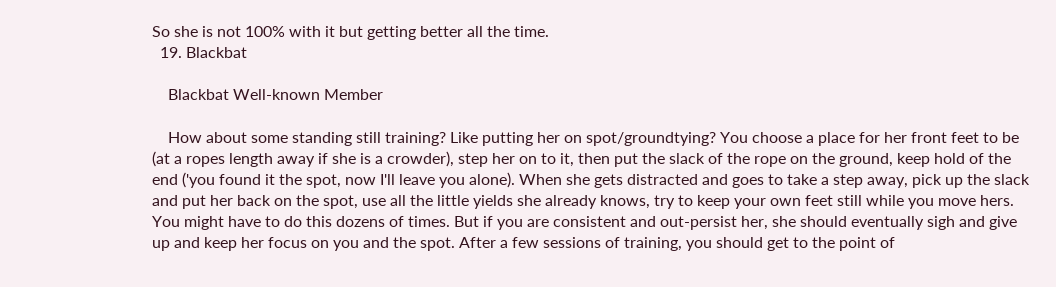So she is not 100% with it but getting better all the time.
  19. Blackbat

    Blackbat Well-known Member

    How about some standing still training? Like putting her on spot/groundtying? You choose a place for her front feet to be (at a ropes length away if she is a crowder), step her on to it, then put the slack of the rope on the ground, keep hold of the end ('you found it the spot, now I'll leave you alone). When she gets distracted and goes to take a step away, pick up the slack and put her back on the spot, use all the little yields she already knows, try to keep your own feet still while you move hers. You might have to do this dozens of times. But if you are consistent and out-persist her, she should eventually sigh and give up and keep her focus on you and the spot. After a few sessions of training, you should get to the point of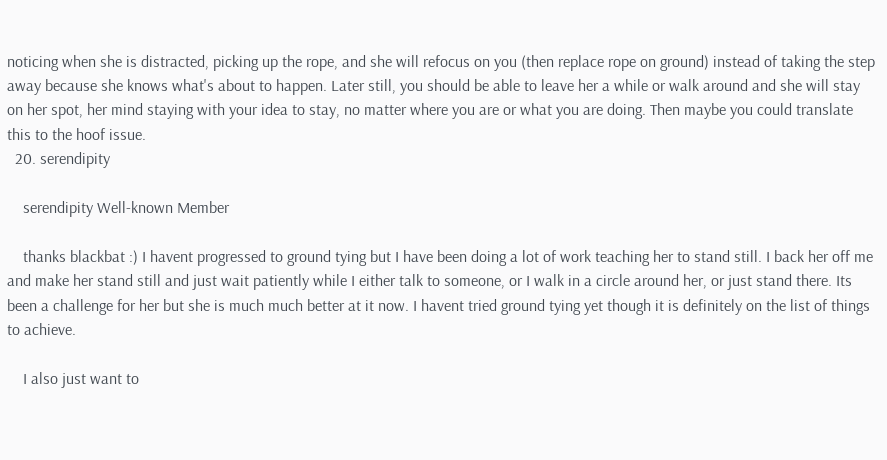noticing when she is distracted, picking up the rope, and she will refocus on you (then replace rope on ground) instead of taking the step away because she knows what's about to happen. Later still, you should be able to leave her a while or walk around and she will stay on her spot, her mind staying with your idea to stay, no matter where you are or what you are doing. Then maybe you could translate this to the hoof issue.
  20. serendipity

    serendipity Well-known Member

    thanks blackbat :) I havent progressed to ground tying but I have been doing a lot of work teaching her to stand still. I back her off me and make her stand still and just wait patiently while I either talk to someone, or I walk in a circle around her, or just stand there. Its been a challenge for her but she is much much better at it now. I havent tried ground tying yet though it is definitely on the list of things to achieve.

    I also just want to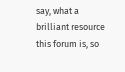say, what a brilliant resource this forum is, so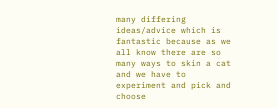many differing ideas/advice which is fantastic because as we all know there are so many ways to skin a cat and we have to experiment and pick and choose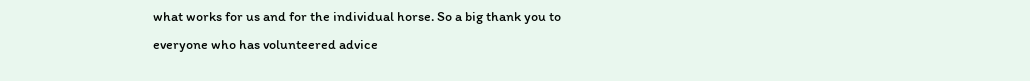what works for us and for the individual horse. So a big thank you to everyone who has volunteered advice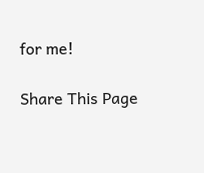for me!

Share This Page